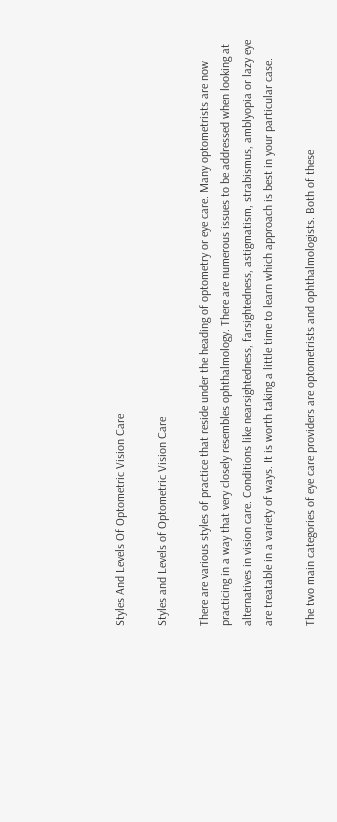Styles And Levels Of Optometric Vision Care

Styles and Levels of Optometric Vision Care

There are various styles of practice that reside under the heading of optometry or eye care. Many optometrists are now practicing in a way that very closely resembles ophthalmology. There are numerous issues to be addressed when looking at alternatives in vision care. Conditions like nearsightedness, farsightedness, astigmatism, strabismus, amblyopia or lazy eye are treatable in a variety of ways. It is worth taking a little time to learn which approach is best in your particular case.

The two main categories of eye care providers are optometrists and ophthalmologists. Both of these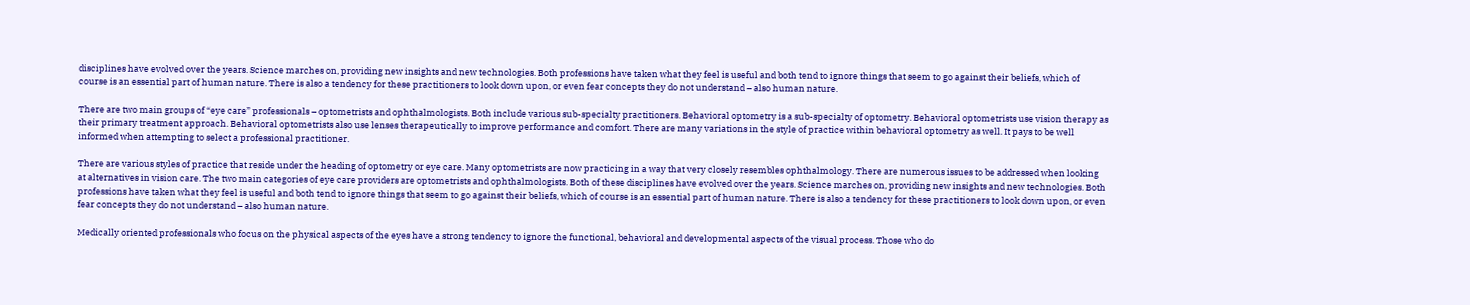disciplines have evolved over the years. Science marches on, providing new insights and new technologies. Both professions have taken what they feel is useful and both tend to ignore things that seem to go against their beliefs, which of course is an essential part of human nature. There is also a tendency for these practitioners to look down upon, or even fear concepts they do not understand – also human nature.

There are two main groups of “eye care” professionals – optometrists and ophthalmologists. Both include various sub-specialty practitioners. Behavioral optometry is a sub-specialty of optometry. Behavioral optometrists use vision therapy as their primary treatment approach. Behavioral optometrists also use lenses therapeutically to improve performance and comfort. There are many variations in the style of practice within behavioral optometry as well. It pays to be well informed when attempting to select a professional practitioner.

There are various styles of practice that reside under the heading of optometry or eye care. Many optometrists are now practicing in a way that very closely resembles ophthalmology. There are numerous issues to be addressed when looking at alternatives in vision care. The two main categories of eye care providers are optometrists and ophthalmologists. Both of these disciplines have evolved over the years. Science marches on, providing new insights and new technologies. Both professions have taken what they feel is useful and both tend to ignore things that seem to go against their beliefs, which of course is an essential part of human nature. There is also a tendency for these practitioners to look down upon, or even fear concepts they do not understand – also human nature.

Medically oriented professionals who focus on the physical aspects of the eyes have a strong tendency to ignore the functional, behavioral and developmental aspects of the visual process. Those who do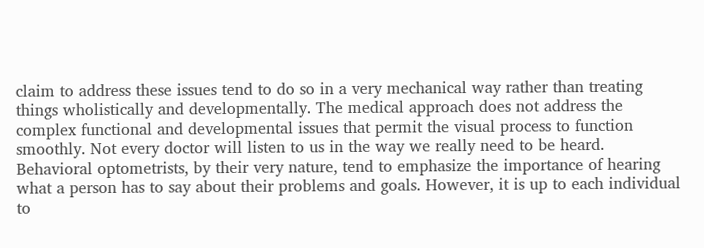claim to address these issues tend to do so in a very mechanical way rather than treating things wholistically and developmentally. The medical approach does not address the complex functional and developmental issues that permit the visual process to function smoothly. Not every doctor will listen to us in the way we really need to be heard. Behavioral optometrists, by their very nature, tend to emphasize the importance of hearing what a person has to say about their problems and goals. However, it is up to each individual to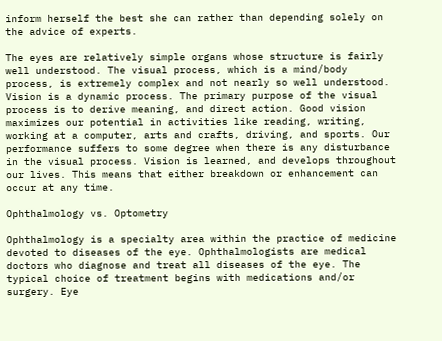inform herself the best she can rather than depending solely on the advice of experts.

The eyes are relatively simple organs whose structure is fairly well understood. The visual process, which is a mind/body process, is extremely complex and not nearly so well understood. Vision is a dynamic process. The primary purpose of the visual process is to derive meaning, and direct action. Good vision maximizes our potential in activities like reading, writing, working at a computer, arts and crafts, driving, and sports. Our performance suffers to some degree when there is any disturbance in the visual process. Vision is learned, and develops throughout our lives. This means that either breakdown or enhancement can occur at any time.

Ophthalmology vs. Optometry

Ophthalmology is a specialty area within the practice of medicine devoted to diseases of the eye. Ophthalmologists are medical doctors who diagnose and treat all diseases of the eye. The typical choice of treatment begins with medications and/or surgery. Eye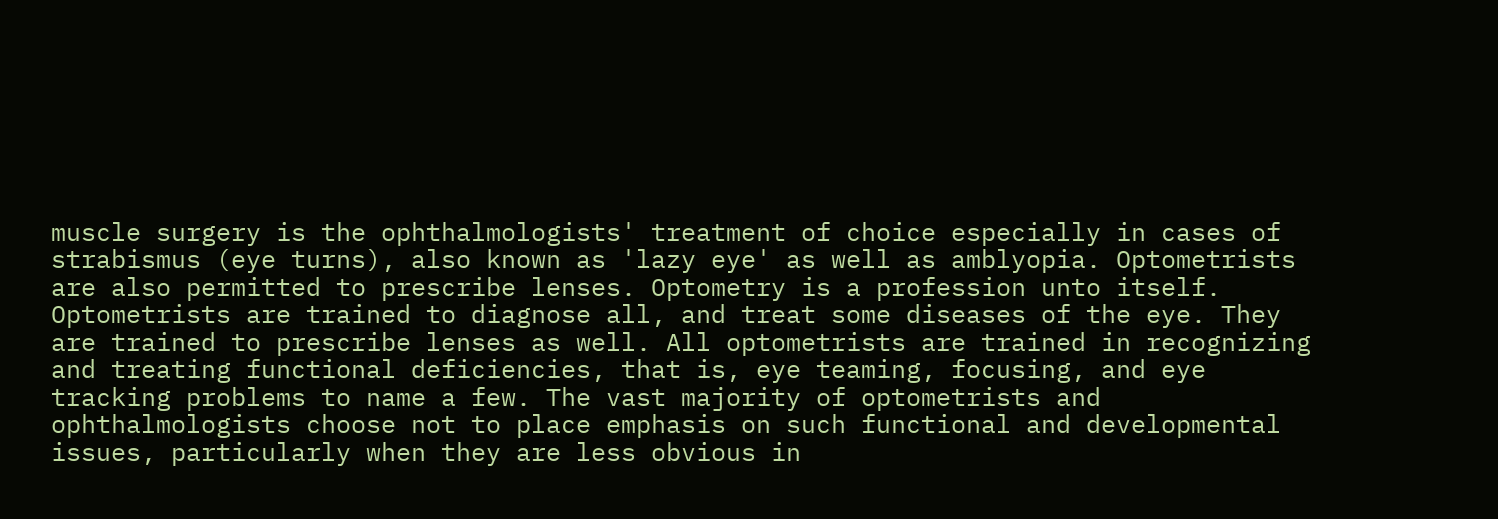muscle surgery is the ophthalmologists' treatment of choice especially in cases of strabismus (eye turns), also known as 'lazy eye' as well as amblyopia. Optometrists are also permitted to prescribe lenses. Optometry is a profession unto itself. Optometrists are trained to diagnose all, and treat some diseases of the eye. They are trained to prescribe lenses as well. All optometrists are trained in recognizing and treating functional deficiencies, that is, eye teaming, focusing, and eye tracking problems to name a few. The vast majority of optometrists and ophthalmologists choose not to place emphasis on such functional and developmental issues, particularly when they are less obvious in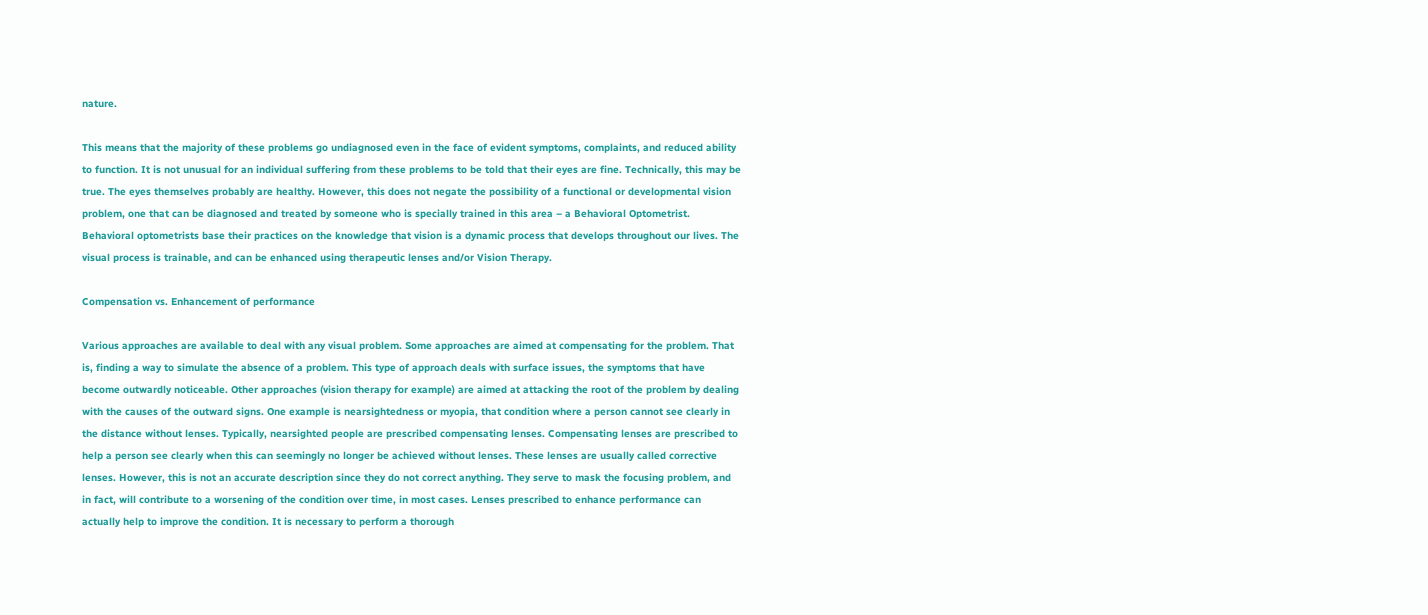nature.

This means that the majority of these problems go undiagnosed even in the face of evident symptoms, complaints, and reduced ability to function. It is not unusual for an individual suffering from these problems to be told that their eyes are fine. Technically, this may be true. The eyes themselves probably are healthy. However, this does not negate the possibility of a functional or developmental vision problem, one that can be diagnosed and treated by someone who is specially trained in this area – a Behavioral Optometrist. Behavioral optometrists base their practices on the knowledge that vision is a dynamic process that develops throughout our lives. The visual process is trainable, and can be enhanced using therapeutic lenses and/or Vision Therapy.

Compensation vs. Enhancement of performance

Various approaches are available to deal with any visual problem. Some approaches are aimed at compensating for the problem. That is, finding a way to simulate the absence of a problem. This type of approach deals with surface issues, the symptoms that have become outwardly noticeable. Other approaches (vision therapy for example) are aimed at attacking the root of the problem by dealing with the causes of the outward signs. One example is nearsightedness or myopia, that condition where a person cannot see clearly in the distance without lenses. Typically, nearsighted people are prescribed compensating lenses. Compensating lenses are prescribed to help a person see clearly when this can seemingly no longer be achieved without lenses. These lenses are usually called corrective lenses. However, this is not an accurate description since they do not correct anything. They serve to mask the focusing problem, and in fact, will contribute to a worsening of the condition over time, in most cases. Lenses prescribed to enhance performance can actually help to improve the condition. It is necessary to perform a thorough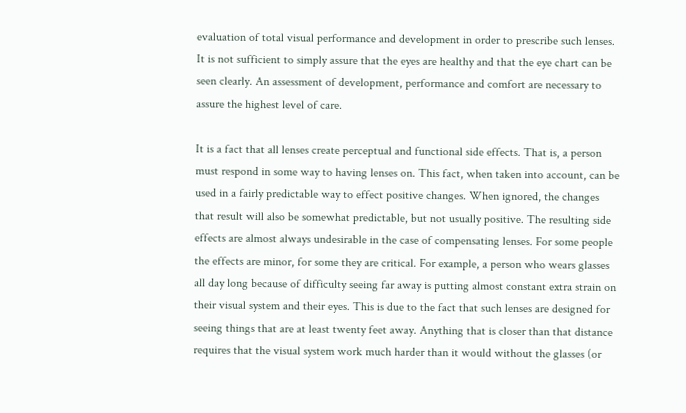evaluation of total visual performance and development in order to prescribe such lenses. It is not sufficient to simply assure that the eyes are healthy and that the eye chart can be seen clearly. An assessment of development, performance and comfort are necessary to assure the highest level of care.

It is a fact that all lenses create perceptual and functional side effects. That is, a person must respond in some way to having lenses on. This fact, when taken into account, can be used in a fairly predictable way to effect positive changes. When ignored, the changes that result will also be somewhat predictable, but not usually positive. The resulting side effects are almost always undesirable in the case of compensating lenses. For some people the effects are minor, for some they are critical. For example, a person who wears glasses all day long because of difficulty seeing far away is putting almost constant extra strain on their visual system and their eyes. This is due to the fact that such lenses are designed for seeing things that are at least twenty feet away. Anything that is closer than that distance requires that the visual system work much harder than it would without the glasses (or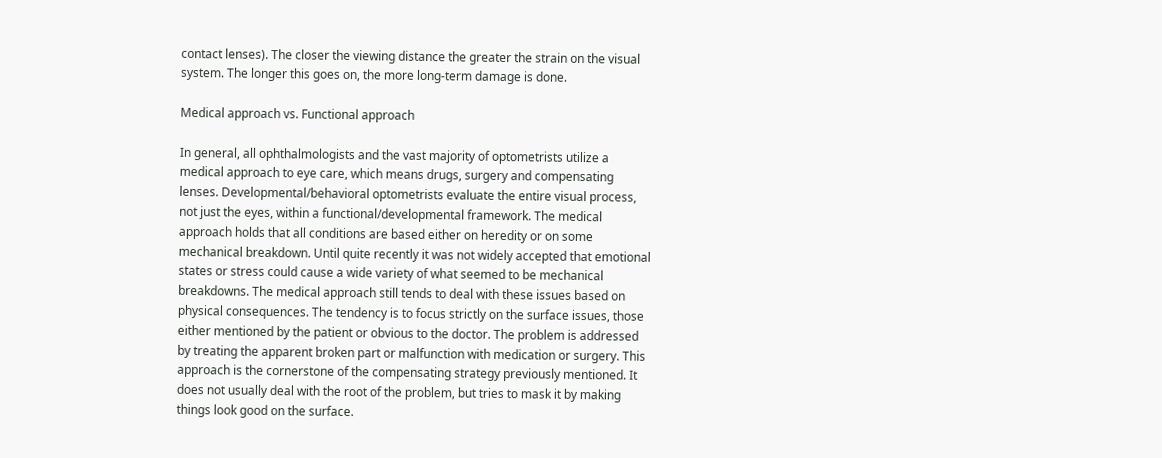contact lenses). The closer the viewing distance the greater the strain on the visual system. The longer this goes on, the more long-term damage is done.

Medical approach vs. Functional approach

In general, all ophthalmologists and the vast majority of optometrists utilize a medical approach to eye care, which means drugs, surgery and compensating lenses. Developmental/behavioral optometrists evaluate the entire visual process, not just the eyes, within a functional/developmental framework. The medical approach holds that all conditions are based either on heredity or on some mechanical breakdown. Until quite recently it was not widely accepted that emotional states or stress could cause a wide variety of what seemed to be mechanical breakdowns. The medical approach still tends to deal with these issues based on physical consequences. The tendency is to focus strictly on the surface issues, those either mentioned by the patient or obvious to the doctor. The problem is addressed by treating the apparent broken part or malfunction with medication or surgery. This approach is the cornerstone of the compensating strategy previously mentioned. It does not usually deal with the root of the problem, but tries to mask it by making things look good on the surface.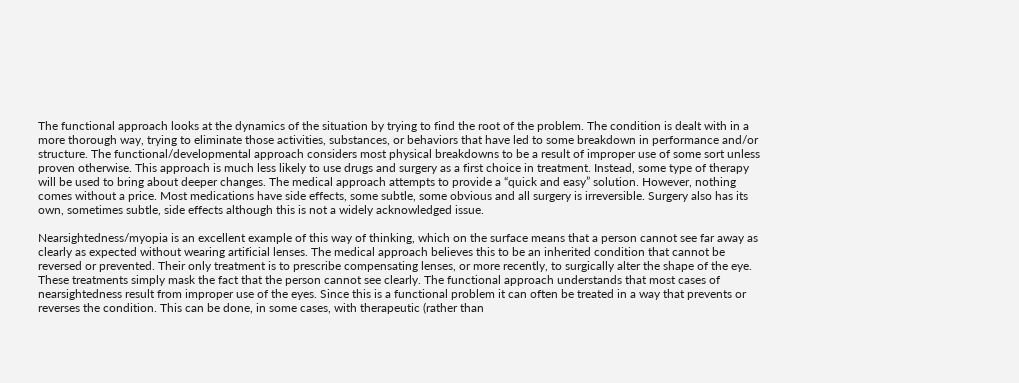The functional approach looks at the dynamics of the situation by trying to find the root of the problem. The condition is dealt with in a more thorough way, trying to eliminate those activities, substances, or behaviors that have led to some breakdown in performance and/or structure. The functional/developmental approach considers most physical breakdowns to be a result of improper use of some sort unless proven otherwise. This approach is much less likely to use drugs and surgery as a first choice in treatment. Instead, some type of therapy will be used to bring about deeper changes. The medical approach attempts to provide a “quick and easy” solution. However, nothing comes without a price. Most medications have side effects, some subtle, some obvious and all surgery is irreversible. Surgery also has its own, sometimes subtle, side effects although this is not a widely acknowledged issue.

Nearsightedness/myopia is an excellent example of this way of thinking, which on the surface means that a person cannot see far away as clearly as expected without wearing artificial lenses. The medical approach believes this to be an inherited condition that cannot be reversed or prevented. Their only treatment is to prescribe compensating lenses, or more recently, to surgically alter the shape of the eye. These treatments simply mask the fact that the person cannot see clearly. The functional approach understands that most cases of nearsightedness result from improper use of the eyes. Since this is a functional problem it can often be treated in a way that prevents or reverses the condition. This can be done, in some cases, with therapeutic (rather than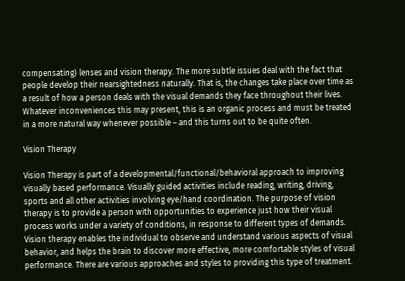compensating) lenses and vision therapy. The more subtle issues deal with the fact that people develop their nearsightedness naturally. That is, the changes take place over time as a result of how a person deals with the visual demands they face throughout their lives. Whatever inconveniences this may present, this is an organic process and must be treated in a more natural way whenever possible – and this turns out to be quite often.

Vision Therapy

Vision Therapy is part of a developmental/functional/behavioral approach to improving visually based performance. Visually guided activities include reading, writing, driving, sports and all other activities involving eye/hand coordination. The purpose of vision therapy is to provide a person with opportunities to experience just how their visual process works under a variety of conditions, in response to different types of demands. Vision therapy enables the individual to observe and understand various aspects of visual behavior, and helps the brain to discover more effective, more comfortable styles of visual performance. There are various approaches and styles to providing this type of treatment.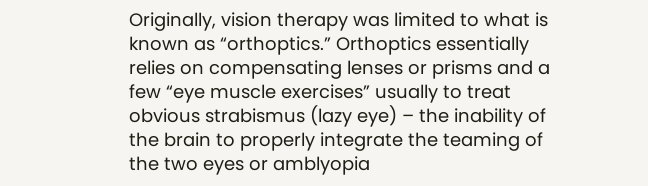Originally, vision therapy was limited to what is known as “orthoptics.” Orthoptics essentially relies on compensating lenses or prisms and a few “eye muscle exercises” usually to treat obvious strabismus (lazy eye) – the inability of the brain to properly integrate the teaming of the two eyes or amblyopia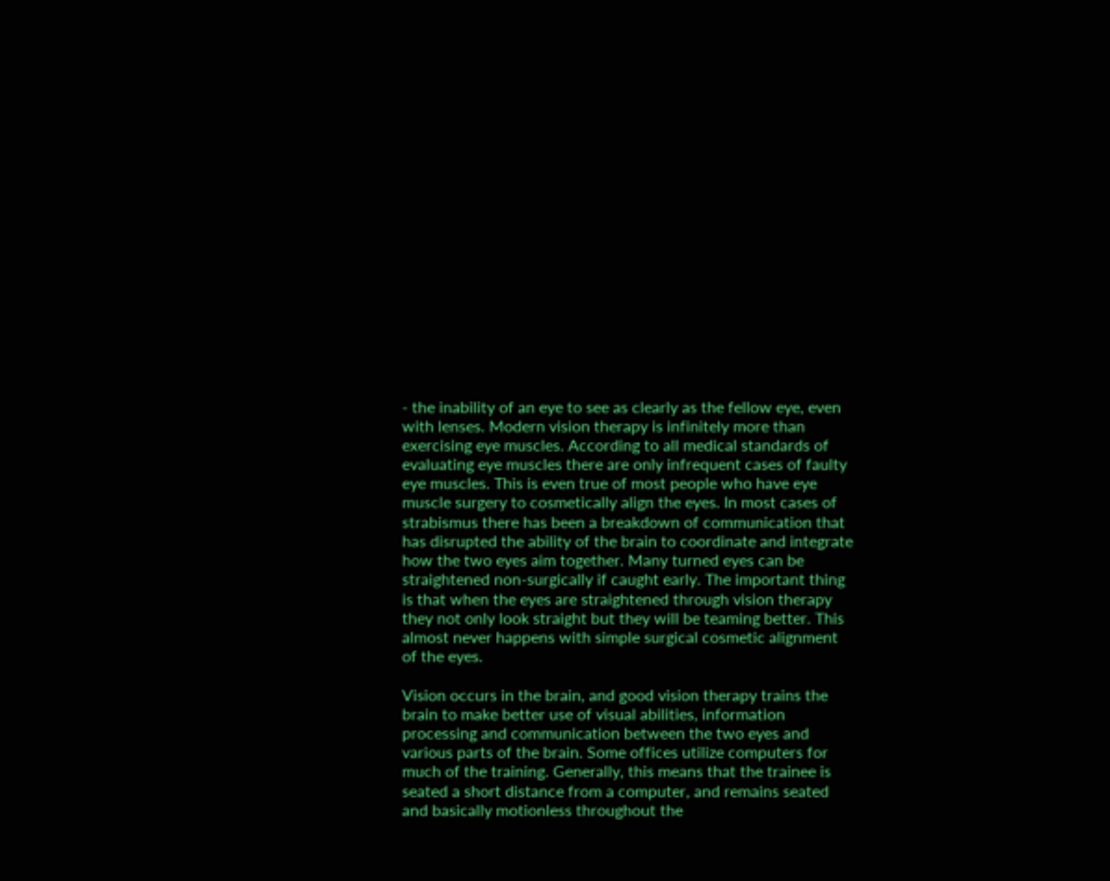- the inability of an eye to see as clearly as the fellow eye, even with lenses. Modern vision therapy is infinitely more than exercising eye muscles. According to all medical standards of evaluating eye muscles there are only infrequent cases of faulty eye muscles. This is even true of most people who have eye muscle surgery to cosmetically align the eyes. In most cases of strabismus there has been a breakdown of communication that has disrupted the ability of the brain to coordinate and integrate how the two eyes aim together. Many turned eyes can be straightened non-surgically if caught early. The important thing is that when the eyes are straightened through vision therapy they not only look straight but they will be teaming better. This almost never happens with simple surgical cosmetic alignment of the eyes.

Vision occurs in the brain, and good vision therapy trains the brain to make better use of visual abilities, information processing and communication between the two eyes and various parts of the brain. Some offices utilize computers for much of the training. Generally, this means that the trainee is seated a short distance from a computer, and remains seated and basically motionless throughout the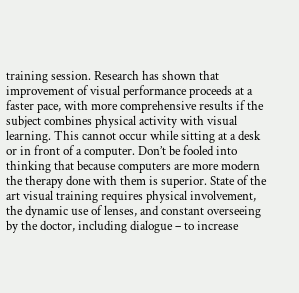training session. Research has shown that improvement of visual performance proceeds at a faster pace, with more comprehensive results if the subject combines physical activity with visual learning. This cannot occur while sitting at a desk or in front of a computer. Don’t be fooled into thinking that because computers are more modern the therapy done with them is superior. State of the art visual training requires physical involvement, the dynamic use of lenses, and constant overseeing by the doctor, including dialogue – to increase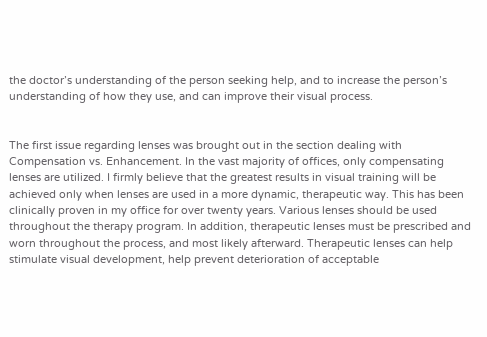the doctor’s understanding of the person seeking help, and to increase the person’s understanding of how they use, and can improve their visual process.


The first issue regarding lenses was brought out in the section dealing with Compensation vs. Enhancement. In the vast majority of offices, only compensating lenses are utilized. I firmly believe that the greatest results in visual training will be achieved only when lenses are used in a more dynamic, therapeutic way. This has been clinically proven in my office for over twenty years. Various lenses should be used throughout the therapy program. In addition, therapeutic lenses must be prescribed and worn throughout the process, and most likely afterward. Therapeutic lenses can help stimulate visual development, help prevent deterioration of acceptable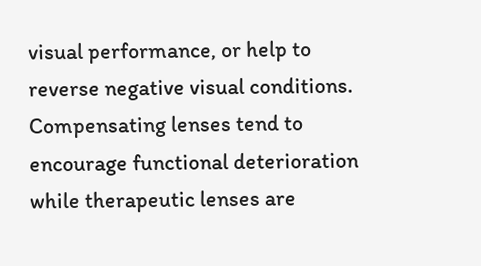visual performance, or help to reverse negative visual conditions. Compensating lenses tend to encourage functional deterioration while therapeutic lenses are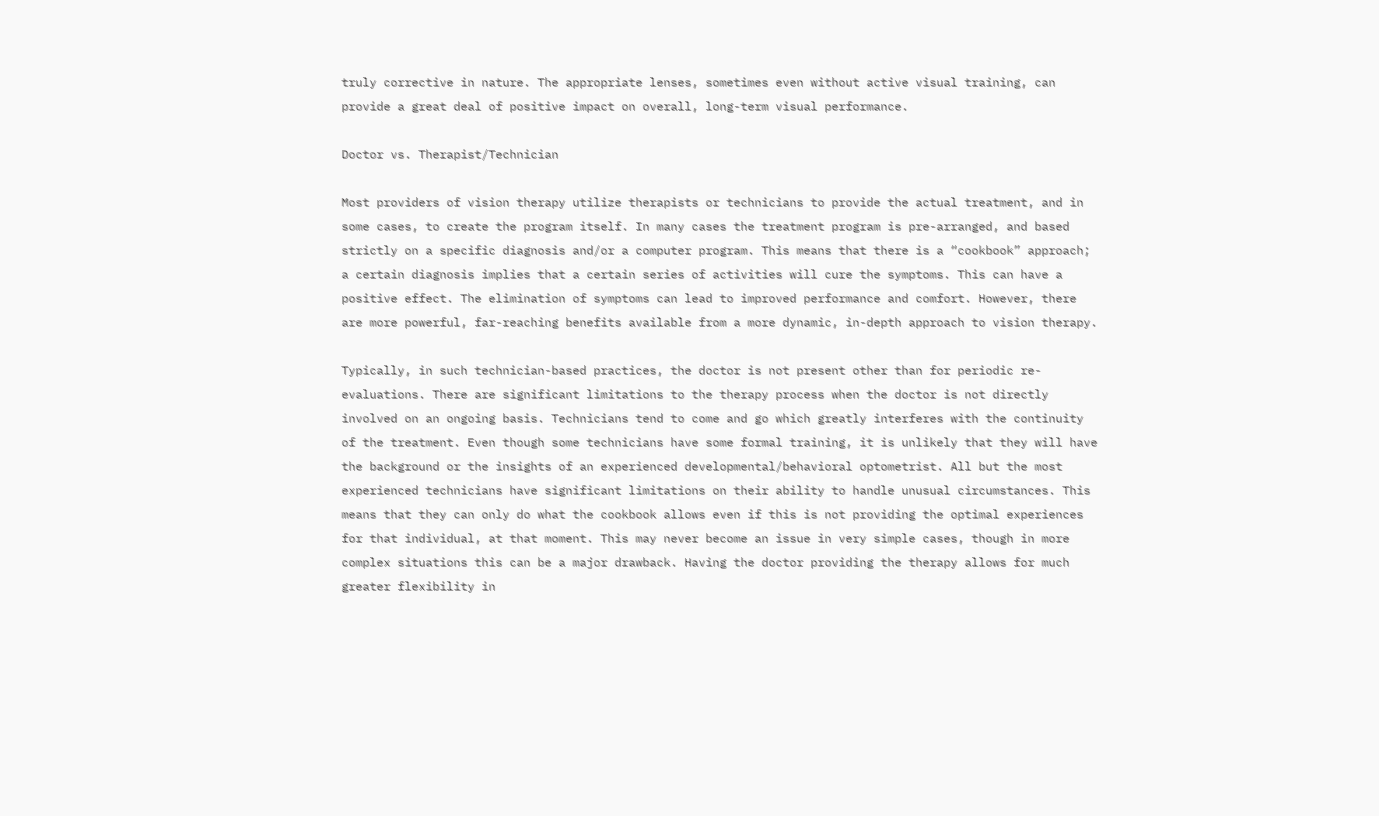truly corrective in nature. The appropriate lenses, sometimes even without active visual training, can provide a great deal of positive impact on overall, long-term visual performance.

Doctor vs. Therapist/Technician

Most providers of vision therapy utilize therapists or technicians to provide the actual treatment, and in some cases, to create the program itself. In many cases the treatment program is pre-arranged, and based strictly on a specific diagnosis and/or a computer program. This means that there is a “cookbook” approach; a certain diagnosis implies that a certain series of activities will cure the symptoms. This can have a positive effect. The elimination of symptoms can lead to improved performance and comfort. However, there are more powerful, far-reaching benefits available from a more dynamic, in-depth approach to vision therapy.

Typically, in such technician-based practices, the doctor is not present other than for periodic re-evaluations. There are significant limitations to the therapy process when the doctor is not directly involved on an ongoing basis. Technicians tend to come and go which greatly interferes with the continuity of the treatment. Even though some technicians have some formal training, it is unlikely that they will have the background or the insights of an experienced developmental/behavioral optometrist. All but the most experienced technicians have significant limitations on their ability to handle unusual circumstances. This means that they can only do what the cookbook allows even if this is not providing the optimal experiences for that individual, at that moment. This may never become an issue in very simple cases, though in more complex situations this can be a major drawback. Having the doctor providing the therapy allows for much greater flexibility in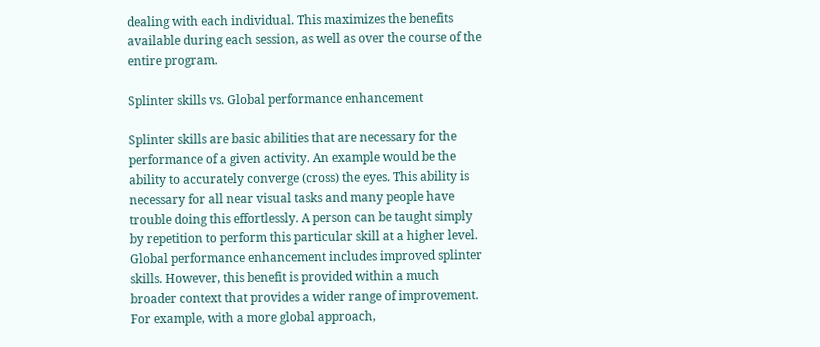dealing with each individual. This maximizes the benefits available during each session, as well as over the course of the entire program.

Splinter skills vs. Global performance enhancement

Splinter skills are basic abilities that are necessary for the performance of a given activity. An example would be the ability to accurately converge (cross) the eyes. This ability is necessary for all near visual tasks and many people have trouble doing this effortlessly. A person can be taught simply by repetition to perform this particular skill at a higher level. Global performance enhancement includes improved splinter skills. However, this benefit is provided within a much broader context that provides a wider range of improvement. For example, with a more global approach,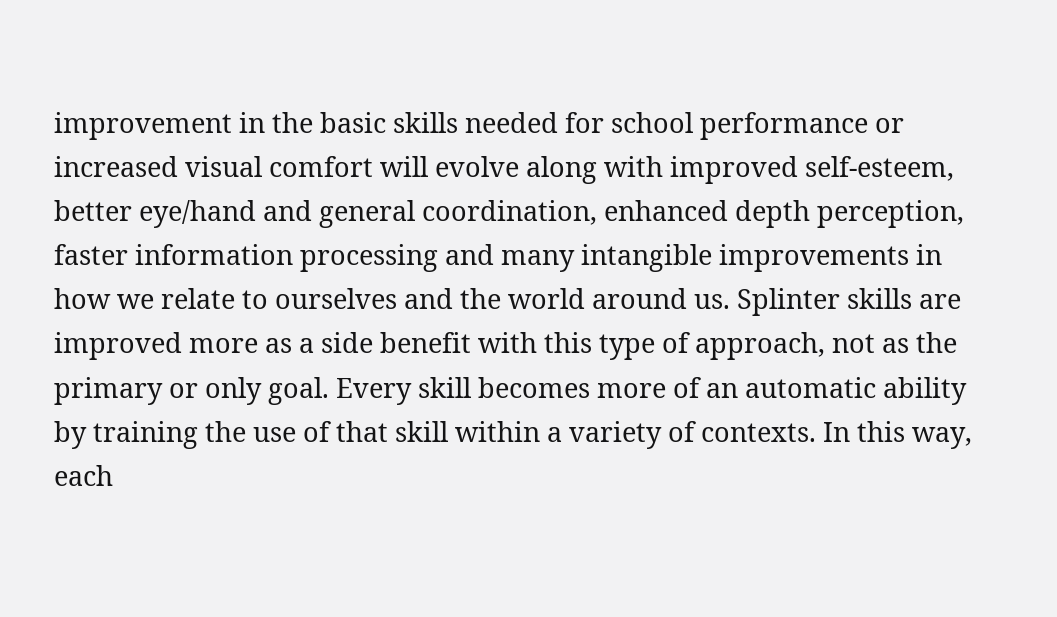improvement in the basic skills needed for school performance or increased visual comfort will evolve along with improved self-esteem, better eye/hand and general coordination, enhanced depth perception, faster information processing and many intangible improvements in how we relate to ourselves and the world around us. Splinter skills are improved more as a side benefit with this type of approach, not as the primary or only goal. Every skill becomes more of an automatic ability by training the use of that skill within a variety of contexts. In this way, each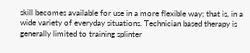skill becomes available for use in a more flexible way; that is, in a wide variety of everyday situations. Technician based therapy is generally limited to training splinter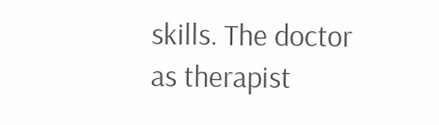skills. The doctor as therapist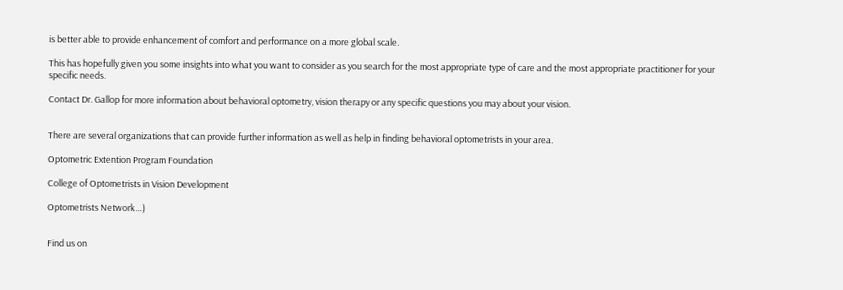is better able to provide enhancement of comfort and performance on a more global scale.

This has hopefully given you some insights into what you want to consider as you search for the most appropriate type of care and the most appropriate practitioner for your specific needs.

Contact Dr. Gallop for more information about behavioral optometry, vision therapy or any specific questions you may about your vision.


There are several organizations that can provide further information as well as help in finding behavioral optometrists in your area.

Optometric Extention Program Foundation

College of Optometrists in Vision Development

Optometrists Network…)


Find us on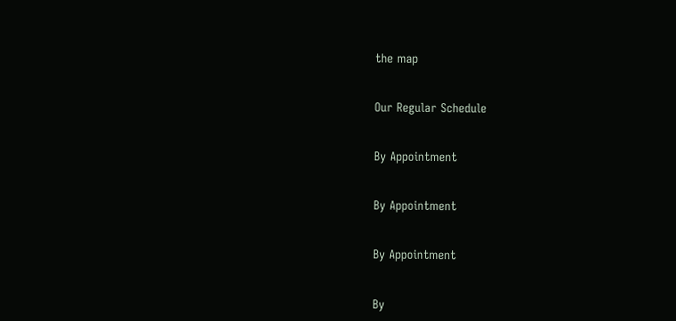the map


Our Regular Schedule


By Appointment


By Appointment


By Appointment


By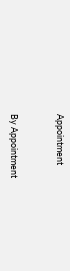Appointment


By Appointment